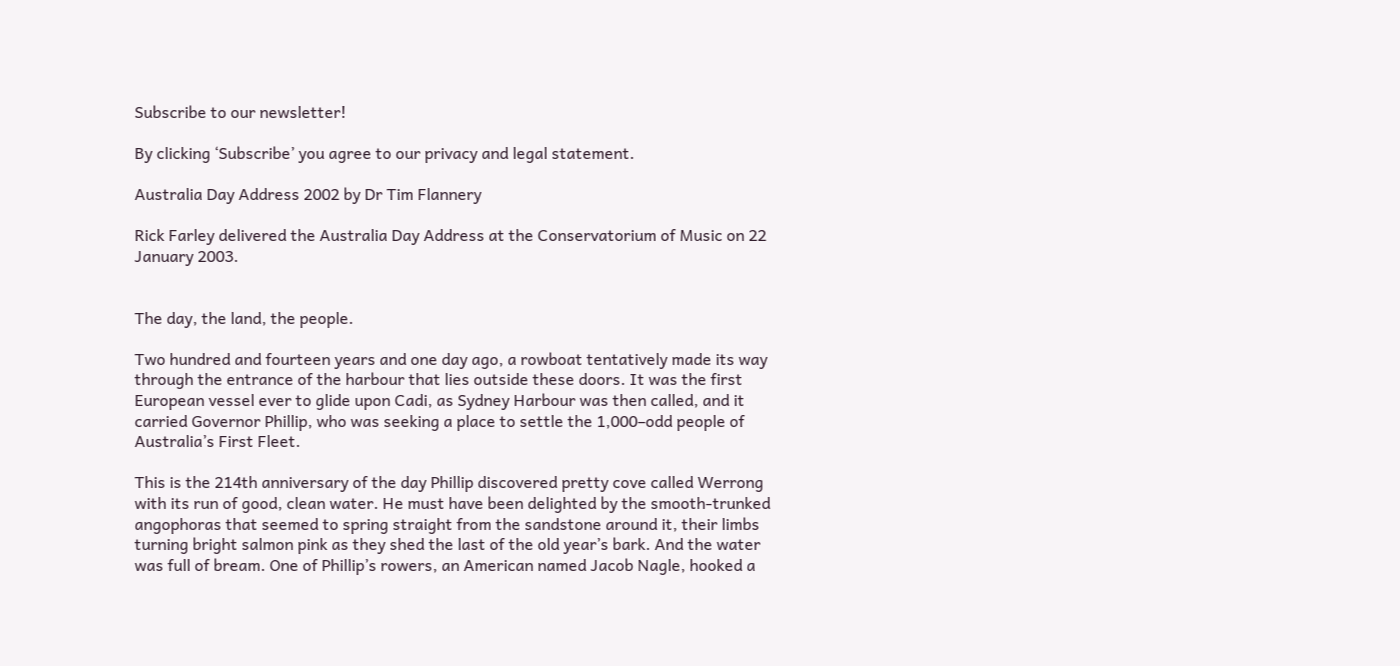Subscribe to our newsletter!

By clicking ‘Subscribe’ you agree to our privacy and legal statement.

Australia Day Address 2002 by Dr Tim Flannery

Rick Farley delivered the Australia Day Address at the Conservatorium of Music on 22 January 2003.


The day, the land, the people.

Two hundred and fourteen years and one day ago, a rowboat tentatively made its way through the entrance of the harbour that lies outside these doors. It was the first European vessel ever to glide upon Cadi, as Sydney Harbour was then called, and it carried Governor Phillip, who was seeking a place to settle the 1,000–odd people of Australia’s First Fleet.

This is the 214th anniversary of the day Phillip discovered pretty cove called Werrong with its run of good, clean water. He must have been delighted by the smooth-trunked angophoras that seemed to spring straight from the sandstone around it, their limbs turning bright salmon pink as they shed the last of the old year’s bark. And the water was full of bream. One of Phillip’s rowers, an American named Jacob Nagle, hooked a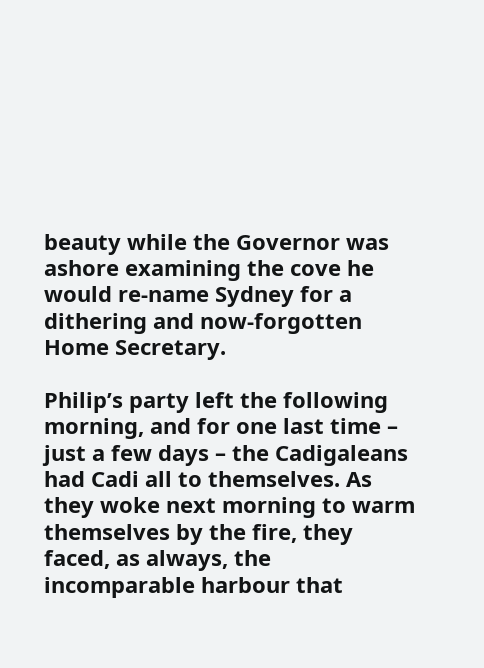beauty while the Governor was ashore examining the cove he would re-name Sydney for a dithering and now-forgotten Home Secretary.

Philip’s party left the following morning, and for one last time – just a few days – the Cadigaleans had Cadi all to themselves. As they woke next morning to warm themselves by the fire, they faced, as always, the incomparable harbour that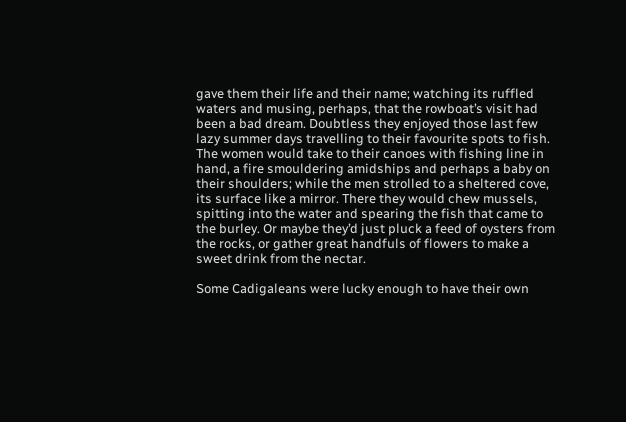gave them their life and their name; watching its ruffled waters and musing, perhaps, that the rowboat’s visit had been a bad dream. Doubtless they enjoyed those last few lazy summer days travelling to their favourite spots to fish. The women would take to their canoes with fishing line in hand, a fire smouldering amidships and perhaps a baby on their shoulders; while the men strolled to a sheltered cove, its surface like a mirror. There they would chew mussels, spitting into the water and spearing the fish that came to the burley. Or maybe they’d just pluck a feed of oysters from the rocks, or gather great handfuls of flowers to make a sweet drink from the nectar.

Some Cadigaleans were lucky enough to have their own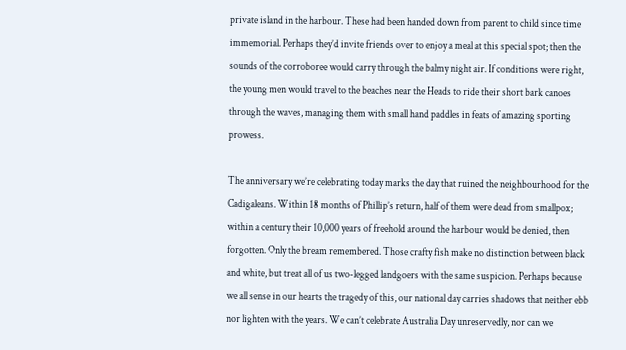private island in the harbour. These had been handed down from parent to child since time immemorial. Perhaps they’d invite friends over to enjoy a meal at this special spot; then the sounds of the corroboree would carry through the balmy night air. If conditions were right, the young men would travel to the beaches near the Heads to ride their short bark canoes through the waves, managing them with small hand paddles in feats of amazing sporting prowess.

The anniversary we’re celebrating today marks the day that ruined the neighbourhood for the Cadigaleans. Within 18 months of Phillip’s return, half of them were dead from smallpox; within a century their 10,000 years of freehold around the harbour would be denied, then forgotten. Only the bream remembered. Those crafty fish make no distinction between black and white, but treat all of us two-legged landgoers with the same suspicion. Perhaps because we all sense in our hearts the tragedy of this, our national day carries shadows that neither ebb nor lighten with the years. We can’t celebrate Australia Day unreservedly, nor can we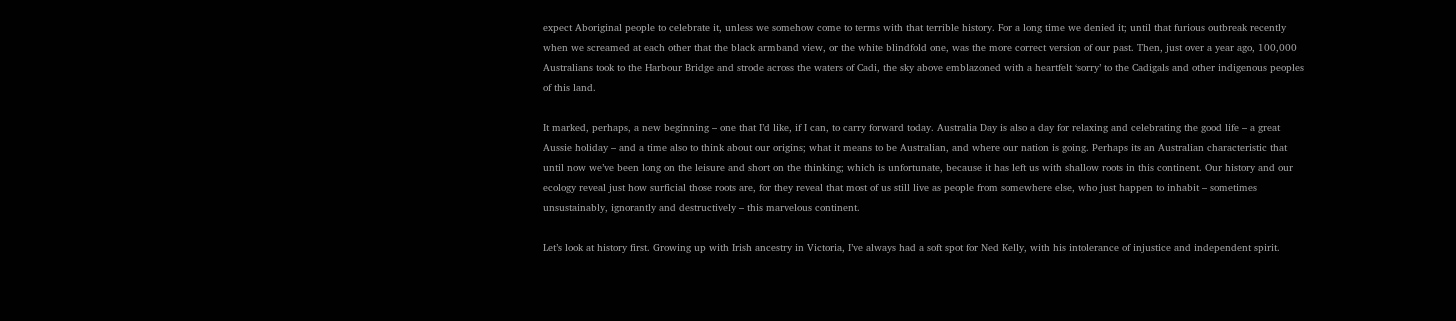expect Aboriginal people to celebrate it, unless we somehow come to terms with that terrible history. For a long time we denied it; until that furious outbreak recently when we screamed at each other that the black armband view, or the white blindfold one, was the more correct version of our past. Then, just over a year ago, 100,000 Australians took to the Harbour Bridge and strode across the waters of Cadi, the sky above emblazoned with a heartfelt ‘sorry’ to the Cadigals and other indigenous peoples of this land.

It marked, perhaps, a new beginning – one that I’d like, if I can, to carry forward today. Australia Day is also a day for relaxing and celebrating the good life – a great Aussie holiday – and a time also to think about our origins; what it means to be Australian, and where our nation is going. Perhaps its an Australian characteristic that until now we’ve been long on the leisure and short on the thinking; which is unfortunate, because it has left us with shallow roots in this continent. Our history and our ecology reveal just how surficial those roots are, for they reveal that most of us still live as people from somewhere else, who just happen to inhabit – sometimes unsustainably, ignorantly and destructively – this marvelous continent.

Let’s look at history first. Growing up with Irish ancestry in Victoria, I’ve always had a soft spot for Ned Kelly, with his intolerance of injustice and independent spirit.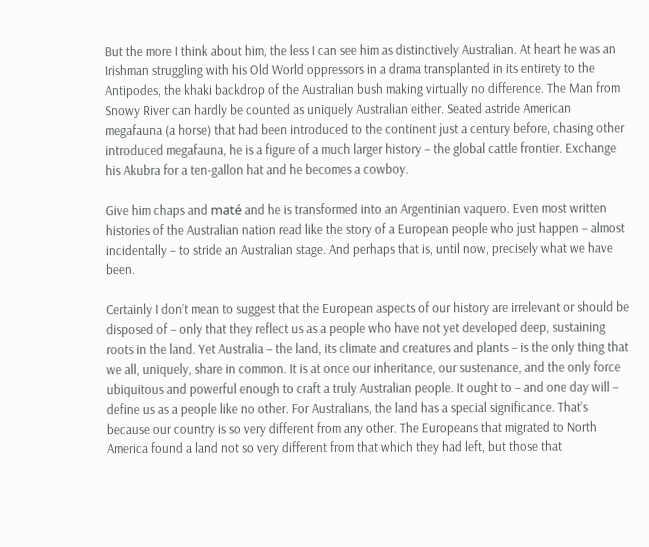But the more I think about him, the less I can see him as distinctively Australian. At heart he was an Irishman struggling with his Old World oppressors in a drama transplanted in its entirety to the Antipodes, the khaki backdrop of the Australian bush making virtually no difference. The Man from Snowy River can hardly be counted as uniquely Australian either. Seated astride American megafauna (a horse) that had been introduced to the continent just a century before, chasing other introduced megafauna, he is a figure of a much larger history – the global cattle frontier. Exchange his Akubra for a ten-gallon hat and he becomes a cowboy.

Give him chaps and maté and he is transformed into an Argentinian vaquero. Even most written histories of the Australian nation read like the story of a European people who just happen – almost incidentally – to stride an Australian stage. And perhaps that is, until now, precisely what we have been.

Certainly I don’t mean to suggest that the European aspects of our history are irrelevant or should be disposed of – only that they reflect us as a people who have not yet developed deep, sustaining roots in the land. Yet Australia – the land, its climate and creatures and plants – is the only thing that we all, uniquely, share in common. It is at once our inheritance, our sustenance, and the only force ubiquitous and powerful enough to craft a truly Australian people. It ought to – and one day will – define us as a people like no other. For Australians, the land has a special significance. That’s because our country is so very different from any other. The Europeans that migrated to North America found a land not so very different from that which they had left, but those that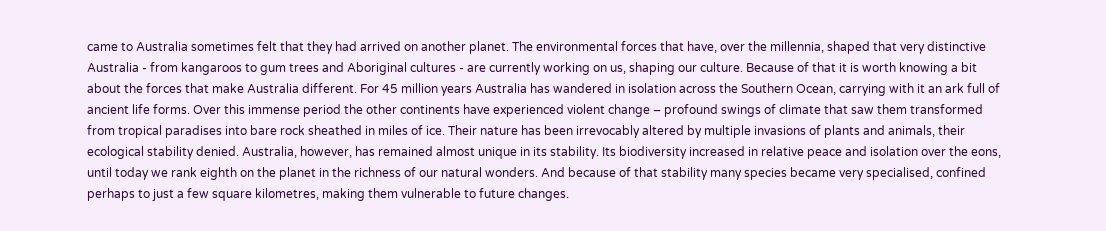came to Australia sometimes felt that they had arrived on another planet. The environmental forces that have, over the millennia, shaped that very distinctive Australia - from kangaroos to gum trees and Aboriginal cultures - are currently working on us, shaping our culture. Because of that it is worth knowing a bit about the forces that make Australia different. For 45 million years Australia has wandered in isolation across the Southern Ocean, carrying with it an ark full of ancient life forms. Over this immense period the other continents have experienced violent change – profound swings of climate that saw them transformed from tropical paradises into bare rock sheathed in miles of ice. Their nature has been irrevocably altered by multiple invasions of plants and animals, their ecological stability denied. Australia, however, has remained almost unique in its stability. Its biodiversity increased in relative peace and isolation over the eons, until today we rank eighth on the planet in the richness of our natural wonders. And because of that stability many species became very specialised, confined perhaps to just a few square kilometres, making them vulnerable to future changes.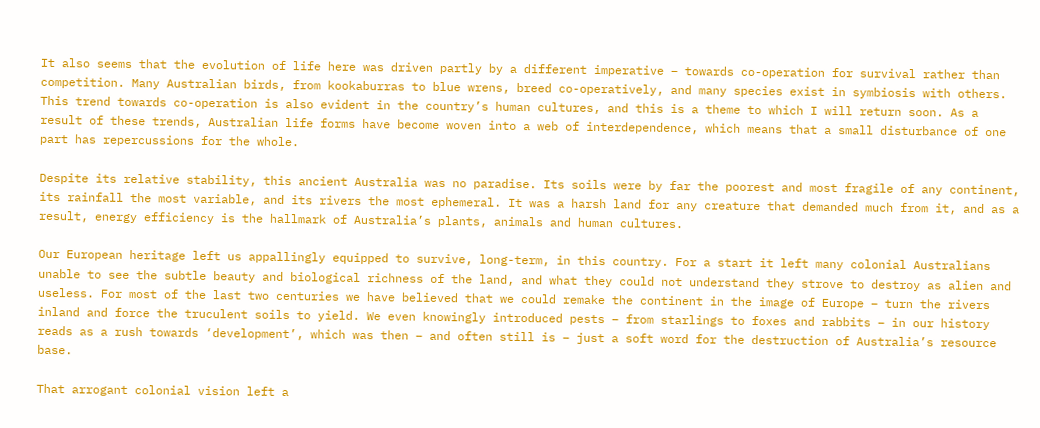It also seems that the evolution of life here was driven partly by a different imperative – towards co-operation for survival rather than competition. Many Australian birds, from kookaburras to blue wrens, breed co-operatively, and many species exist in symbiosis with others. This trend towards co-operation is also evident in the country’s human cultures, and this is a theme to which I will return soon. As a result of these trends, Australian life forms have become woven into a web of interdependence, which means that a small disturbance of one part has repercussions for the whole.

Despite its relative stability, this ancient Australia was no paradise. Its soils were by far the poorest and most fragile of any continent, its rainfall the most variable, and its rivers the most ephemeral. It was a harsh land for any creature that demanded much from it, and as a result, energy efficiency is the hallmark of Australia’s plants, animals and human cultures.

Our European heritage left us appallingly equipped to survive, long-term, in this country. For a start it left many colonial Australians unable to see the subtle beauty and biological richness of the land, and what they could not understand they strove to destroy as alien and useless. For most of the last two centuries we have believed that we could remake the continent in the image of Europe – turn the rivers inland and force the truculent soils to yield. We even knowingly introduced pests – from starlings to foxes and rabbits – in our history reads as a rush towards ‘development’, which was then – and often still is – just a soft word for the destruction of Australia’s resource base.

That arrogant colonial vision left a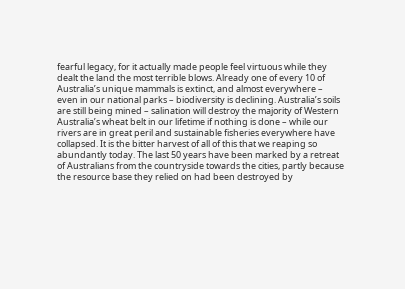fearful legacy, for it actually made people feel virtuous while they dealt the land the most terrible blows. Already one of every 10 of Australia’s unique mammals is extinct, and almost everywhere – even in our national parks – biodiversity is declining. Australia’s soils are still being mined – salination will destroy the majority of Western Australia’s wheat belt in our lifetime if nothing is done – while our rivers are in great peril and sustainable fisheries everywhere have collapsed. It is the bitter harvest of all of this that we reaping so abundantly today. The last 50 years have been marked by a retreat of Australians from the countryside towards the cities, partly because the resource base they relied on had been destroyed by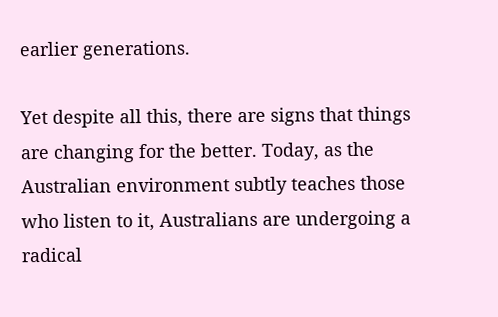earlier generations.

Yet despite all this, there are signs that things are changing for the better. Today, as the Australian environment subtly teaches those who listen to it, Australians are undergoing a radical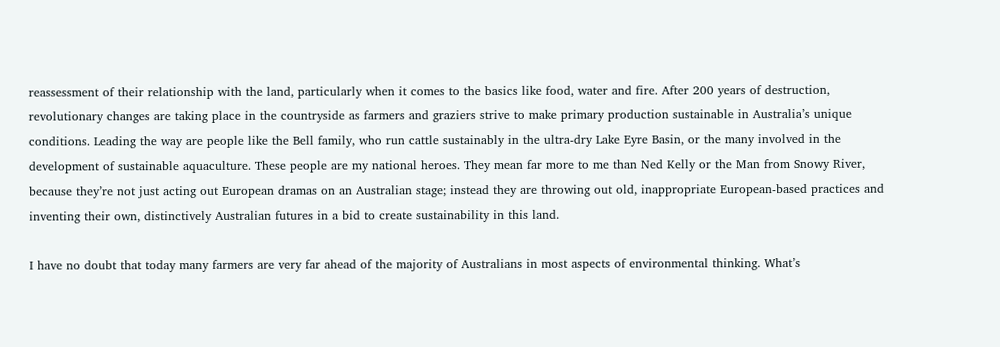reassessment of their relationship with the land, particularly when it comes to the basics like food, water and fire. After 200 years of destruction, revolutionary changes are taking place in the countryside as farmers and graziers strive to make primary production sustainable in Australia’s unique conditions. Leading the way are people like the Bell family, who run cattle sustainably in the ultra-dry Lake Eyre Basin, or the many involved in the development of sustainable aquaculture. These people are my national heroes. They mean far more to me than Ned Kelly or the Man from Snowy River, because they’re not just acting out European dramas on an Australian stage; instead they are throwing out old, inappropriate European-based practices and inventing their own, distinctively Australian futures in a bid to create sustainability in this land.

I have no doubt that today many farmers are very far ahead of the majority of Australians in most aspects of environmental thinking. What’s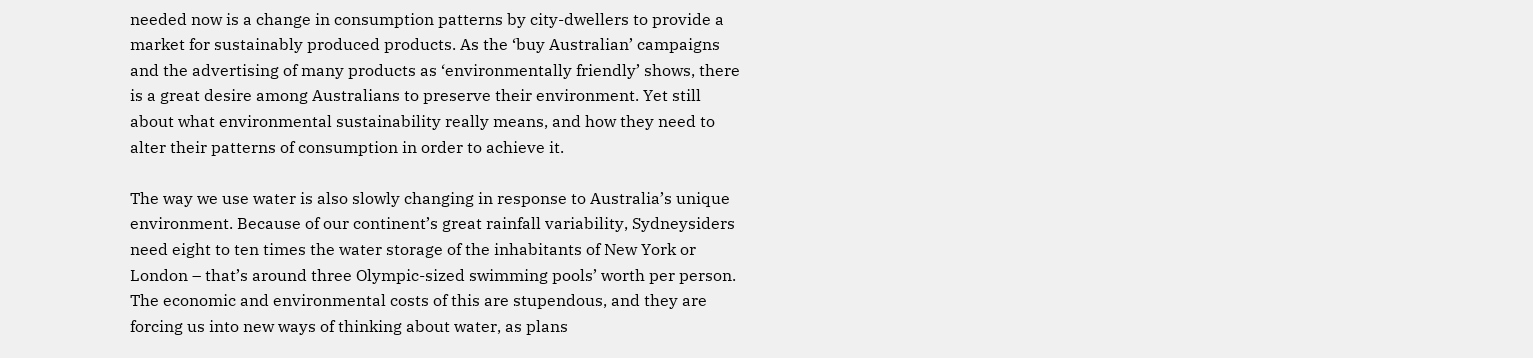needed now is a change in consumption patterns by city-dwellers to provide a market for sustainably produced products. As the ‘buy Australian’ campaigns and the advertising of many products as ‘environmentally friendly’ shows, there is a great desire among Australians to preserve their environment. Yet still about what environmental sustainability really means, and how they need to alter their patterns of consumption in order to achieve it.

The way we use water is also slowly changing in response to Australia’s unique environment. Because of our continent’s great rainfall variability, Sydneysiders need eight to ten times the water storage of the inhabitants of New York or London – that’s around three Olympic-sized swimming pools’ worth per person. The economic and environmental costs of this are stupendous, and they are forcing us into new ways of thinking about water, as plans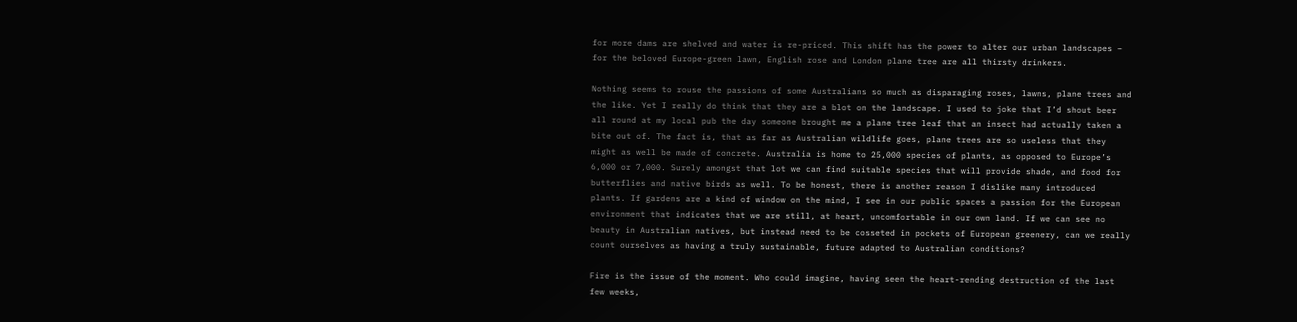for more dams are shelved and water is re-priced. This shift has the power to alter our urban landscapes – for the beloved Europe-green lawn, English rose and London plane tree are all thirsty drinkers.

Nothing seems to rouse the passions of some Australians so much as disparaging roses, lawns, plane trees and the like. Yet I really do think that they are a blot on the landscape. I used to joke that I’d shout beer all round at my local pub the day someone brought me a plane tree leaf that an insect had actually taken a bite out of. The fact is, that as far as Australian wildlife goes, plane trees are so useless that they might as well be made of concrete. Australia is home to 25,000 species of plants, as opposed to Europe’s 6,000 or 7,000. Surely amongst that lot we can find suitable species that will provide shade, and food for butterflies and native birds as well. To be honest, there is another reason I dislike many introduced plants. If gardens are a kind of window on the mind, I see in our public spaces a passion for the European environment that indicates that we are still, at heart, uncomfortable in our own land. If we can see no beauty in Australian natives, but instead need to be cosseted in pockets of European greenery, can we really count ourselves as having a truly sustainable, future adapted to Australian conditions?

Fire is the issue of the moment. Who could imagine, having seen the heart-rending destruction of the last few weeks,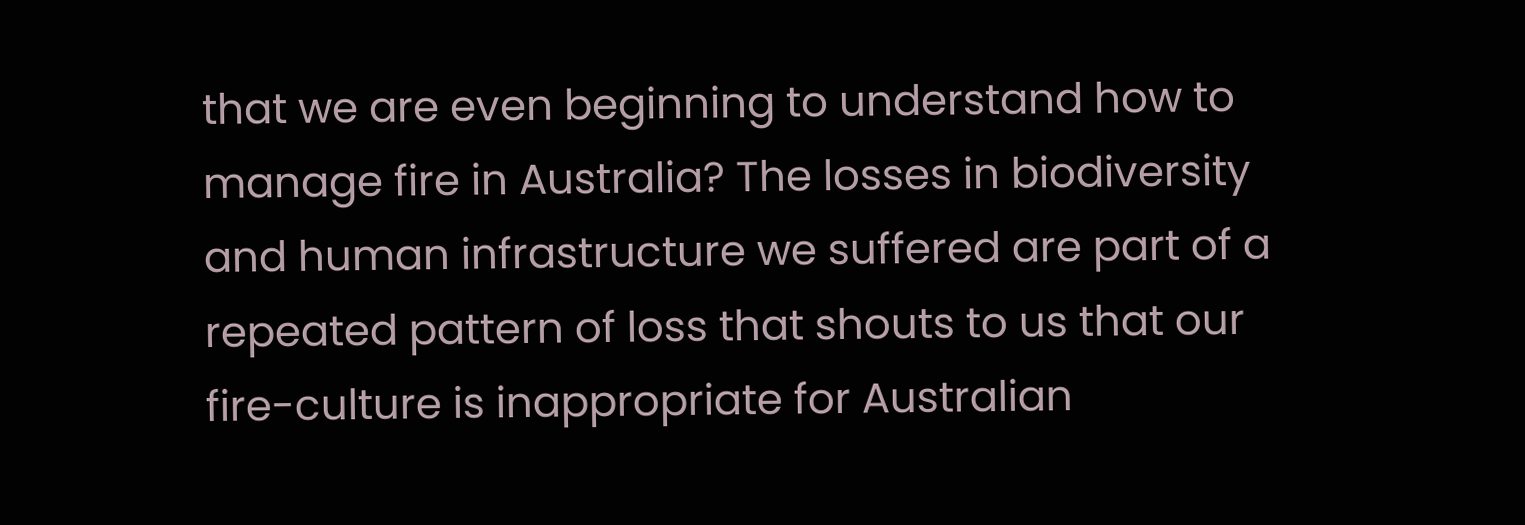that we are even beginning to understand how to manage fire in Australia? The losses in biodiversity and human infrastructure we suffered are part of a repeated pattern of loss that shouts to us that our fire-culture is inappropriate for Australian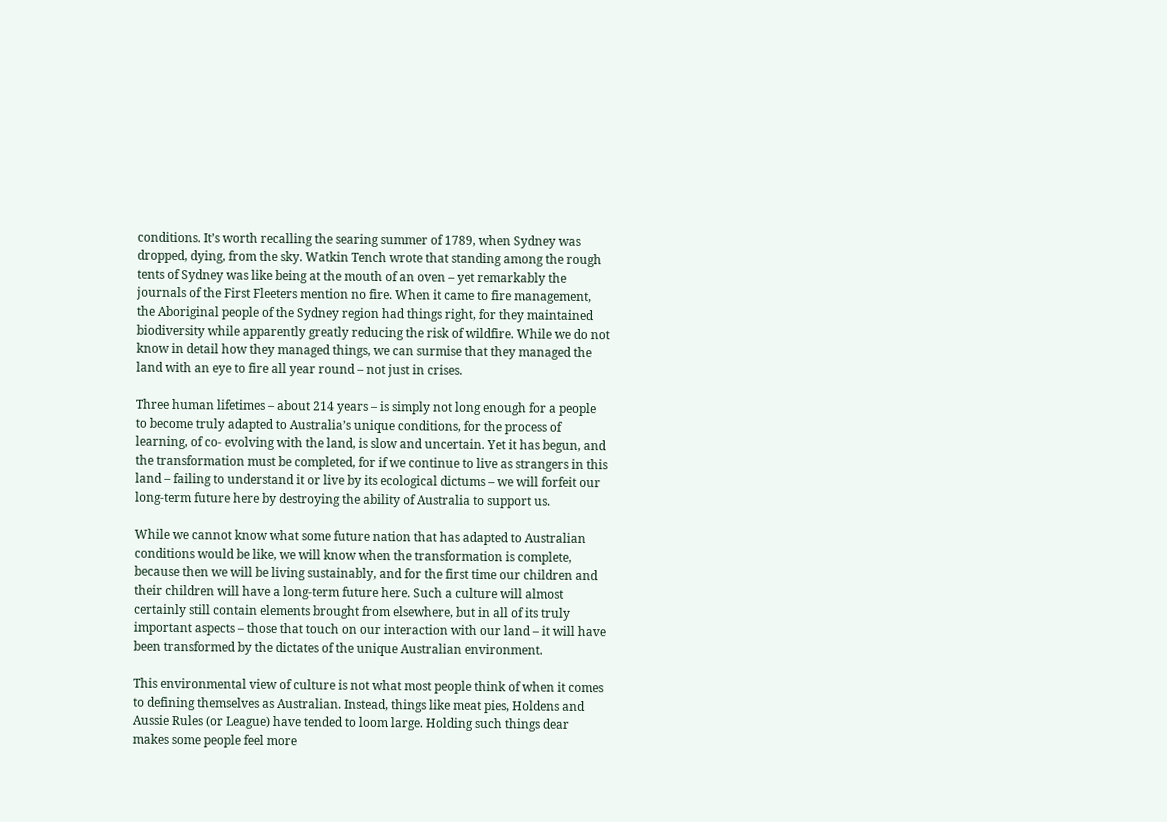conditions. It’s worth recalling the searing summer of 1789, when Sydney was dropped, dying, from the sky. Watkin Tench wrote that standing among the rough tents of Sydney was like being at the mouth of an oven – yet remarkably the journals of the First Fleeters mention no fire. When it came to fire management, the Aboriginal people of the Sydney region had things right, for they maintained biodiversity while apparently greatly reducing the risk of wildfire. While we do not know in detail how they managed things, we can surmise that they managed the land with an eye to fire all year round – not just in crises.

Three human lifetimes – about 214 years – is simply not long enough for a people to become truly adapted to Australia’s unique conditions, for the process of learning, of co- evolving with the land, is slow and uncertain. Yet it has begun, and the transformation must be completed, for if we continue to live as strangers in this land – failing to understand it or live by its ecological dictums – we will forfeit our long-term future here by destroying the ability of Australia to support us.

While we cannot know what some future nation that has adapted to Australian conditions would be like, we will know when the transformation is complete, because then we will be living sustainably, and for the first time our children and their children will have a long-term future here. Such a culture will almost certainly still contain elements brought from elsewhere, but in all of its truly important aspects – those that touch on our interaction with our land – it will have been transformed by the dictates of the unique Australian environment.

This environmental view of culture is not what most people think of when it comes to defining themselves as Australian. Instead, things like meat pies, Holdens and Aussie Rules (or League) have tended to loom large. Holding such things dear makes some people feel more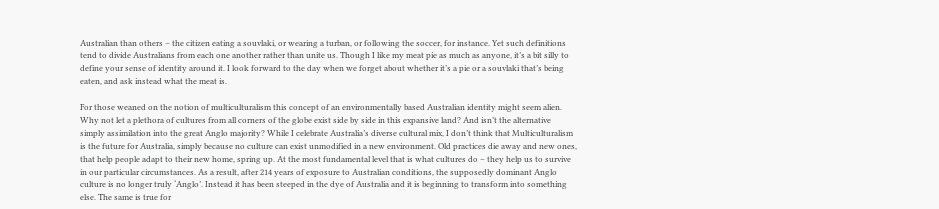Australian than others – the citizen eating a souvlaki, or wearing a turban, or following the soccer, for instance. Yet such definitions tend to divide Australians from each one another rather than unite us. Though I like my meat pie as much as anyone, it’s a bit silly to define your sense of identity around it. I look forward to the day when we forget about whether it’s a pie or a souvlaki that’s being eaten, and ask instead what the meat is.

For those weaned on the notion of multiculturalism this concept of an environmentally based Australian identity might seem alien. Why not let a plethora of cultures from all corners of the globe exist side by side in this expansive land? And isn’t the alternative simply assimilation into the great Anglo majority? While I celebrate Australia’s diverse cultural mix, I don’t think that Multiculturalism is the future for Australia, simply because no culture can exist unmodified in a new environment. Old practices die away and new ones, that help people adapt to their new home, spring up. At the most fundamental level that is what cultures do – they help us to survive in our particular circumstances. As a result, after 214 years of exposure to Australian conditions, the supposedly dominant Anglo culture is no longer truly ‘Anglo’. Instead it has been steeped in the dye of Australia and it is beginning to transform into something else. The same is true for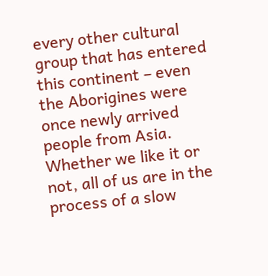every other cultural group that has entered this continent – even the Aborigines were once newly arrived people from Asia. Whether we like it or not, all of us are in the process of a slow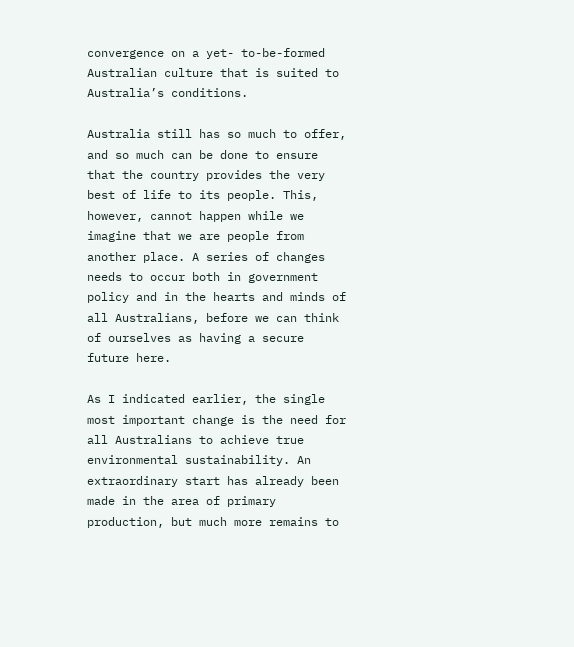convergence on a yet- to-be-formed Australian culture that is suited to Australia’s conditions.

Australia still has so much to offer, and so much can be done to ensure that the country provides the very best of life to its people. This, however, cannot happen while we imagine that we are people from another place. A series of changes needs to occur both in government policy and in the hearts and minds of all Australians, before we can think of ourselves as having a secure future here.

As I indicated earlier, the single most important change is the need for all Australians to achieve true environmental sustainability. An extraordinary start has already been made in the area of primary production, but much more remains to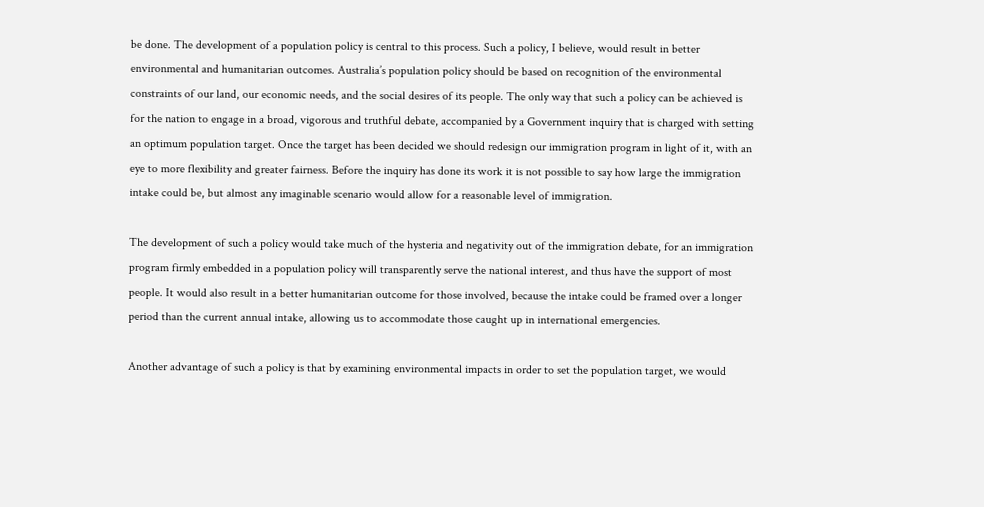be done. The development of a population policy is central to this process. Such a policy, I believe, would result in better environmental and humanitarian outcomes. Australia’s population policy should be based on recognition of the environmental constraints of our land, our economic needs, and the social desires of its people. The only way that such a policy can be achieved is for the nation to engage in a broad, vigorous and truthful debate, accompanied by a Government inquiry that is charged with setting an optimum population target. Once the target has been decided we should redesign our immigration program in light of it, with an eye to more flexibility and greater fairness. Before the inquiry has done its work it is not possible to say how large the immigration intake could be, but almost any imaginable scenario would allow for a reasonable level of immigration.

The development of such a policy would take much of the hysteria and negativity out of the immigration debate, for an immigration program firmly embedded in a population policy will transparently serve the national interest, and thus have the support of most people. It would also result in a better humanitarian outcome for those involved, because the intake could be framed over a longer period than the current annual intake, allowing us to accommodate those caught up in international emergencies.

Another advantage of such a policy is that by examining environmental impacts in order to set the population target, we would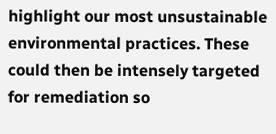highlight our most unsustainable environmental practices. These could then be intensely targeted for remediation so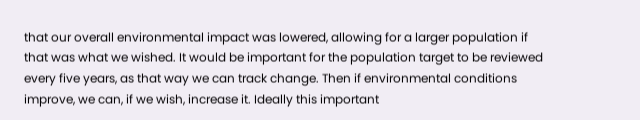that our overall environmental impact was lowered, allowing for a larger population if that was what we wished. It would be important for the population target to be reviewed every five years, as that way we can track change. Then if environmental conditions improve, we can, if we wish, increase it. Ideally this important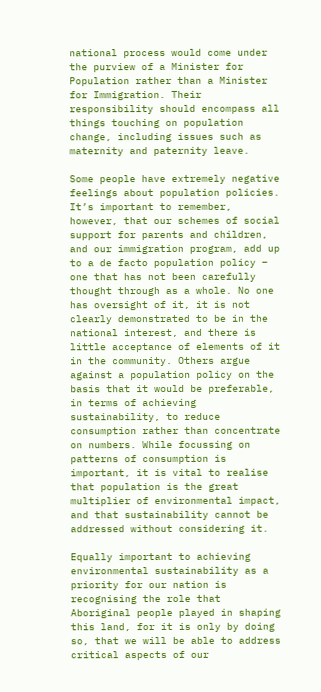national process would come under the purview of a Minister for Population rather than a Minister for Immigration. Their responsibility should encompass all things touching on population change, including issues such as maternity and paternity leave.

Some people have extremely negative feelings about population policies. It’s important to remember, however, that our schemes of social support for parents and children, and our immigration program, add up to a de facto population policy – one that has not been carefully thought through as a whole. No one has oversight of it, it is not clearly demonstrated to be in the national interest, and there is little acceptance of elements of it in the community. Others argue against a population policy on the basis that it would be preferable, in terms of achieving sustainability, to reduce consumption rather than concentrate on numbers. While focussing on patterns of consumption is important, it is vital to realise that population is the great multiplier of environmental impact, and that sustainability cannot be addressed without considering it.

Equally important to achieving environmental sustainability as a priority for our nation is recognising the role that Aboriginal people played in shaping this land, for it is only by doing so, that we will be able to address critical aspects of our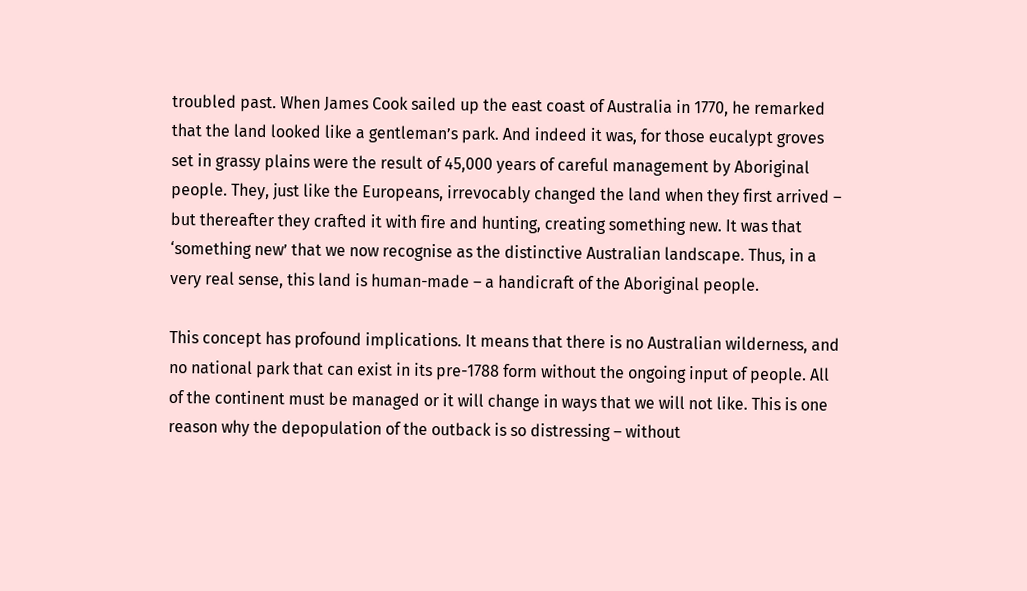troubled past. When James Cook sailed up the east coast of Australia in 1770, he remarked that the land looked like a gentleman’s park. And indeed it was, for those eucalypt groves set in grassy plains were the result of 45,000 years of careful management by Aboriginal people. They, just like the Europeans, irrevocably changed the land when they first arrived – but thereafter they crafted it with fire and hunting, creating something new. It was that ‘something new’ that we now recognise as the distinctive Australian landscape. Thus, in a very real sense, this land is human-made – a handicraft of the Aboriginal people.

This concept has profound implications. It means that there is no Australian wilderness, and no national park that can exist in its pre-1788 form without the ongoing input of people. All of the continent must be managed or it will change in ways that we will not like. This is one reason why the depopulation of the outback is so distressing – without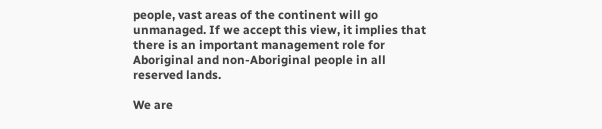people, vast areas of the continent will go unmanaged. If we accept this view, it implies that there is an important management role for Aboriginal and non-Aboriginal people in all reserved lands.

We are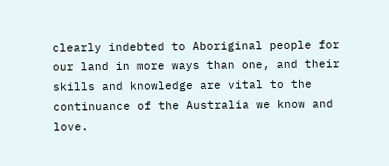clearly indebted to Aboriginal people for our land in more ways than one, and their skills and knowledge are vital to the continuance of the Australia we know and love.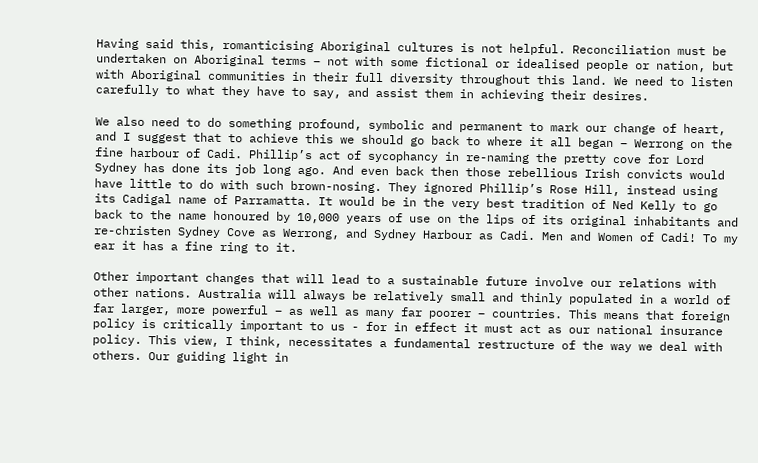Having said this, romanticising Aboriginal cultures is not helpful. Reconciliation must be undertaken on Aboriginal terms – not with some fictional or idealised people or nation, but with Aboriginal communities in their full diversity throughout this land. We need to listen carefully to what they have to say, and assist them in achieving their desires.

We also need to do something profound, symbolic and permanent to mark our change of heart, and I suggest that to achieve this we should go back to where it all began – Werrong on the fine harbour of Cadi. Phillip’s act of sycophancy in re-naming the pretty cove for Lord Sydney has done its job long ago. And even back then those rebellious Irish convicts would have little to do with such brown-nosing. They ignored Phillip’s Rose Hill, instead using its Cadigal name of Parramatta. It would be in the very best tradition of Ned Kelly to go back to the name honoured by 10,000 years of use on the lips of its original inhabitants and re-christen Sydney Cove as Werrong, and Sydney Harbour as Cadi. Men and Women of Cadi! To my ear it has a fine ring to it.

Other important changes that will lead to a sustainable future involve our relations with other nations. Australia will always be relatively small and thinly populated in a world of far larger, more powerful – as well as many far poorer – countries. This means that foreign policy is critically important to us - for in effect it must act as our national insurance policy. This view, I think, necessitates a fundamental restructure of the way we deal with others. Our guiding light in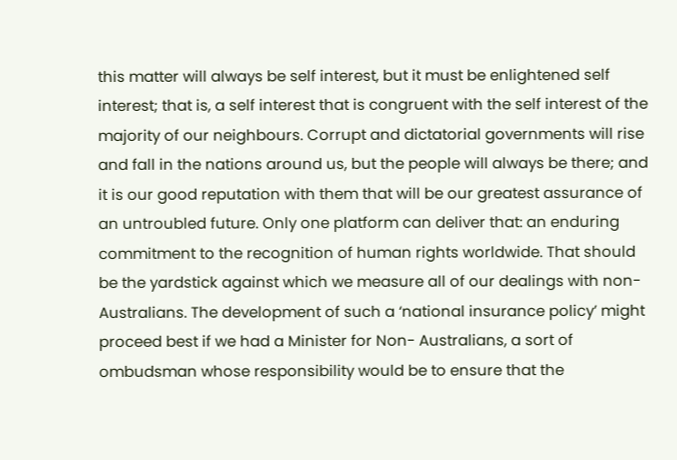this matter will always be self interest, but it must be enlightened self interest; that is, a self interest that is congruent with the self interest of the majority of our neighbours. Corrupt and dictatorial governments will rise and fall in the nations around us, but the people will always be there; and it is our good reputation with them that will be our greatest assurance of an untroubled future. Only one platform can deliver that: an enduring commitment to the recognition of human rights worldwide. That should be the yardstick against which we measure all of our dealings with non-Australians. The development of such a ‘national insurance policy’ might proceed best if we had a Minister for Non- Australians, a sort of ombudsman whose responsibility would be to ensure that the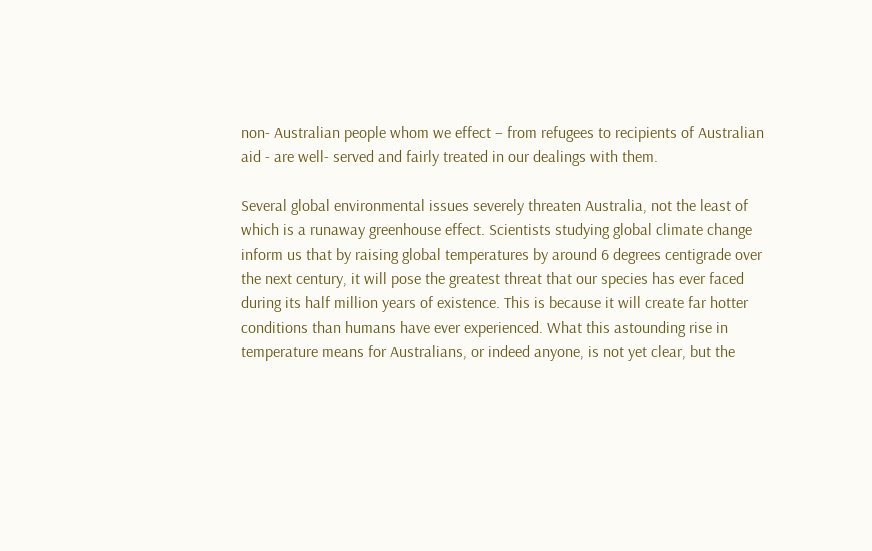non- Australian people whom we effect – from refugees to recipients of Australian aid - are well- served and fairly treated in our dealings with them.

Several global environmental issues severely threaten Australia, not the least of which is a runaway greenhouse effect. Scientists studying global climate change inform us that by raising global temperatures by around 6 degrees centigrade over the next century, it will pose the greatest threat that our species has ever faced during its half million years of existence. This is because it will create far hotter conditions than humans have ever experienced. What this astounding rise in temperature means for Australians, or indeed anyone, is not yet clear, but the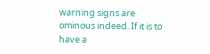warning signs are ominous indeed. If it is to have a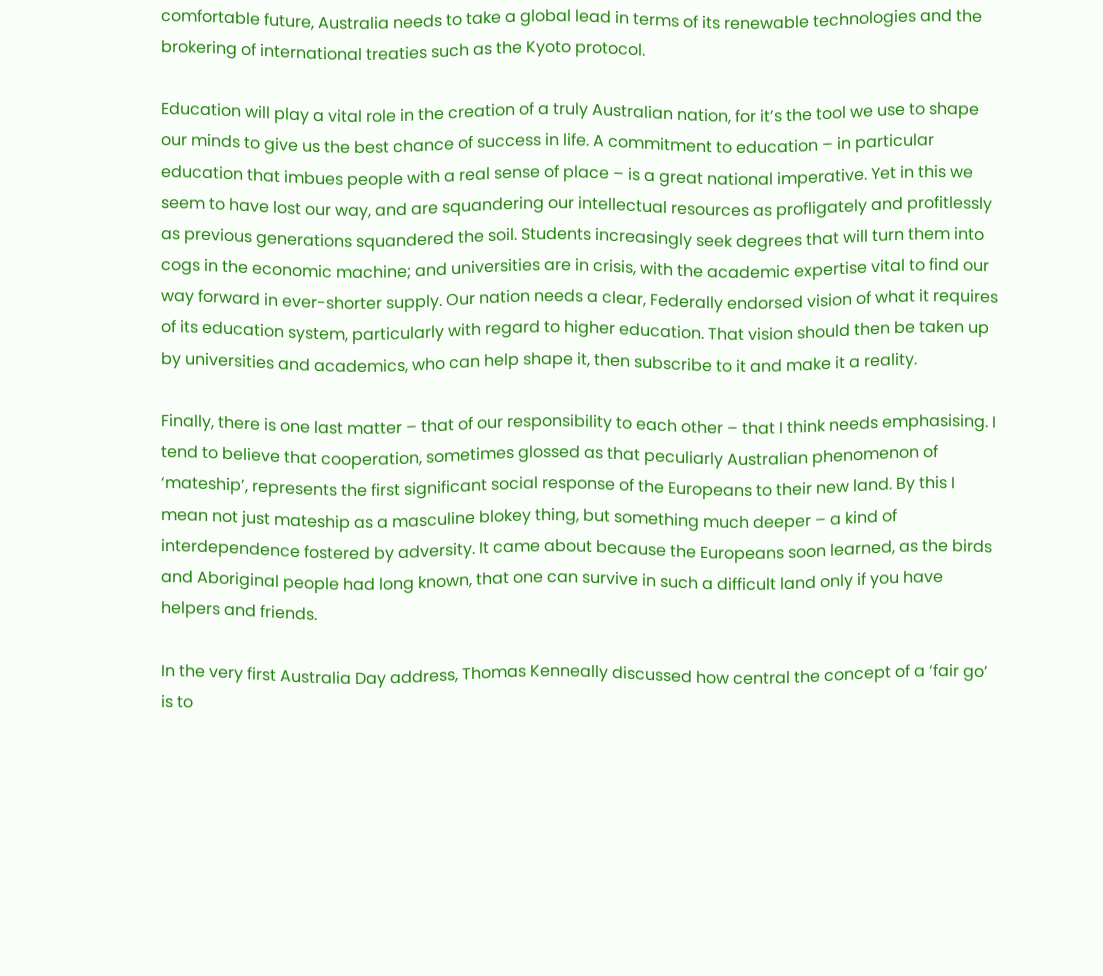comfortable future, Australia needs to take a global lead in terms of its renewable technologies and the brokering of international treaties such as the Kyoto protocol.

Education will play a vital role in the creation of a truly Australian nation, for it’s the tool we use to shape our minds to give us the best chance of success in life. A commitment to education – in particular education that imbues people with a real sense of place – is a great national imperative. Yet in this we seem to have lost our way, and are squandering our intellectual resources as profligately and profitlessly as previous generations squandered the soil. Students increasingly seek degrees that will turn them into cogs in the economic machine; and universities are in crisis, with the academic expertise vital to find our way forward in ever-shorter supply. Our nation needs a clear, Federally endorsed vision of what it requires of its education system, particularly with regard to higher education. That vision should then be taken up by universities and academics, who can help shape it, then subscribe to it and make it a reality.

Finally, there is one last matter – that of our responsibility to each other – that I think needs emphasising. I tend to believe that cooperation, sometimes glossed as that peculiarly Australian phenomenon of ‘mateship’, represents the first significant social response of the Europeans to their new land. By this I mean not just mateship as a masculine blokey thing, but something much deeper – a kind of interdependence fostered by adversity. It came about because the Europeans soon learned, as the birds and Aboriginal people had long known, that one can survive in such a difficult land only if you have helpers and friends.

In the very first Australia Day address, Thomas Kenneally discussed how central the concept of a ‘fair go’ is to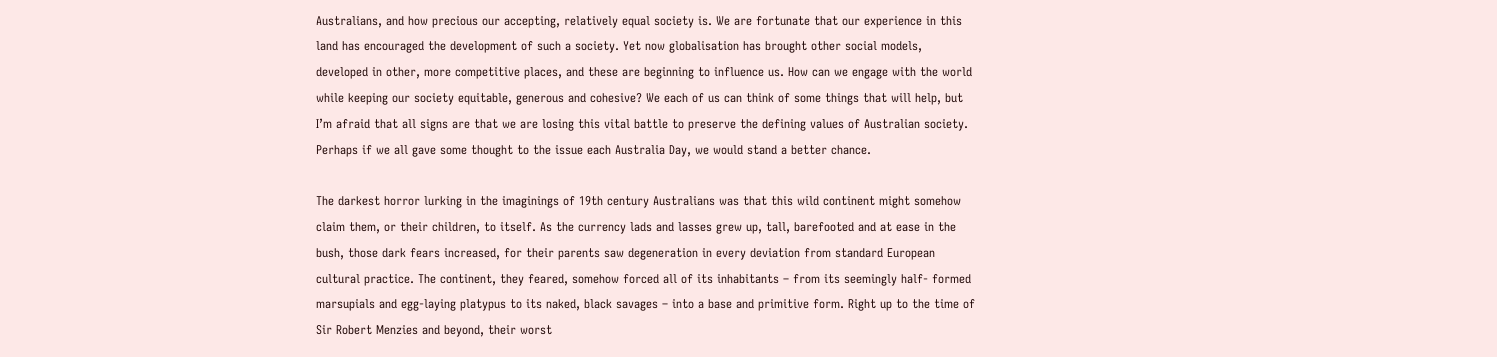Australians, and how precious our accepting, relatively equal society is. We are fortunate that our experience in this land has encouraged the development of such a society. Yet now globalisation has brought other social models, developed in other, more competitive places, and these are beginning to influence us. How can we engage with the world while keeping our society equitable, generous and cohesive? We each of us can think of some things that will help, but I’m afraid that all signs are that we are losing this vital battle to preserve the defining values of Australian society. Perhaps if we all gave some thought to the issue each Australia Day, we would stand a better chance.

The darkest horror lurking in the imaginings of 19th century Australians was that this wild continent might somehow claim them, or their children, to itself. As the currency lads and lasses grew up, tall, barefooted and at ease in the bush, those dark fears increased, for their parents saw degeneration in every deviation from standard European cultural practice. The continent, they feared, somehow forced all of its inhabitants – from its seemingly half- formed marsupials and egg-laying platypus to its naked, black savages – into a base and primitive form. Right up to the time of Sir Robert Menzies and beyond, their worst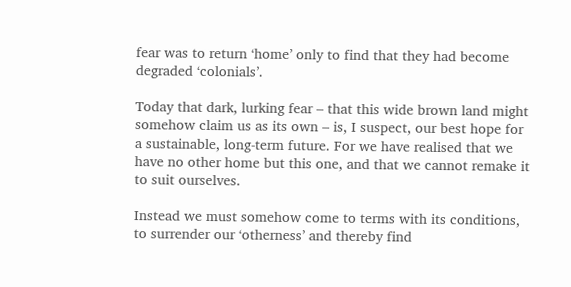fear was to return ‘home’ only to find that they had become degraded ‘colonials’.

Today that dark, lurking fear – that this wide brown land might somehow claim us as its own – is, I suspect, our best hope for a sustainable, long-term future. For we have realised that we have no other home but this one, and that we cannot remake it to suit ourselves.

Instead we must somehow come to terms with its conditions, to surrender our ‘otherness’ and thereby find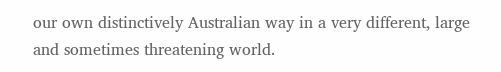our own distinctively Australian way in a very different, large and sometimes threatening world.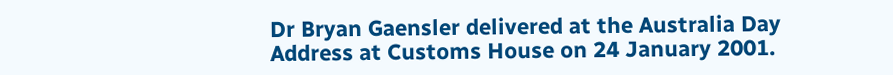Dr Bryan Gaensler delivered at the Australia Day Address at Customs House on 24 January 2001.